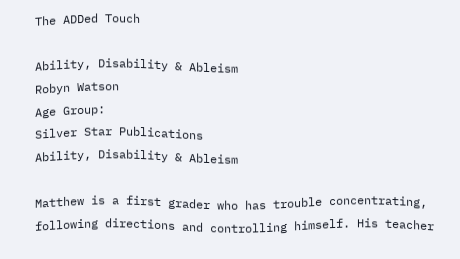The ADDed Touch

Ability, Disability & Ableism
Robyn Watson
Age Group:
Silver Star Publications
Ability, Disability & Ableism

Matthew is a first grader who has trouble concentrating, following directions and controlling himself. His teacher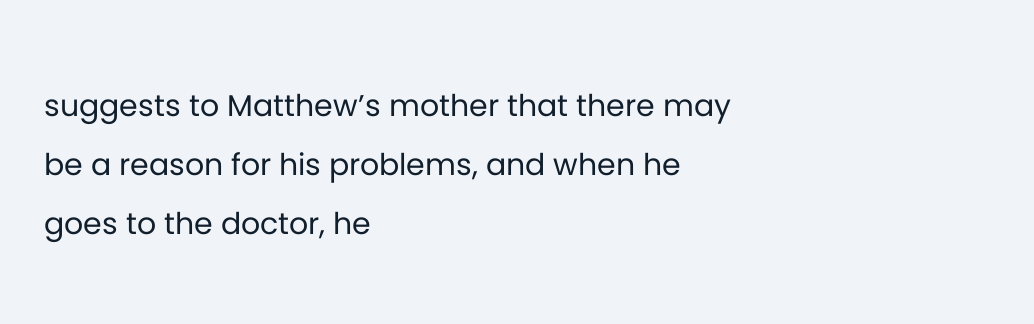suggests to Matthew’s mother that there may be a reason for his problems, and when he goes to the doctor, he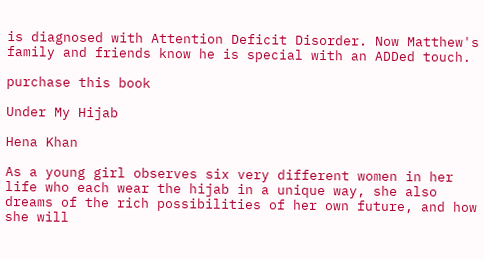is diagnosed with Attention Deficit Disorder. Now Matthew's family and friends know he is special with an ADDed touch.

purchase this book

Under My Hijab

Hena Khan

As a young girl observes six very different women in her life who each wear the hijab in a unique way, she also dreams of the rich possibilities of her own future, and how she will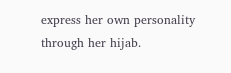express her own personality through her hijab.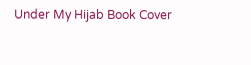Under My Hijab Book Cover